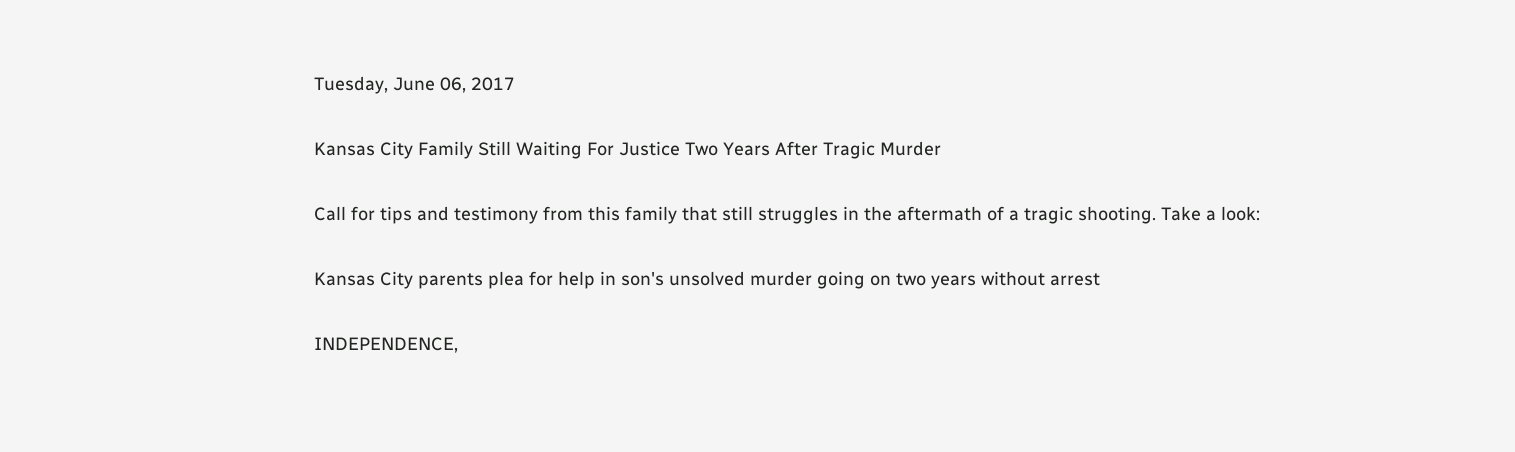Tuesday, June 06, 2017

Kansas City Family Still Waiting For Justice Two Years After Tragic Murder

Call for tips and testimony from this family that still struggles in the aftermath of a tragic shooting. Take a look:

Kansas City parents plea for help in son's unsolved murder going on two years without arrest

INDEPENDENCE,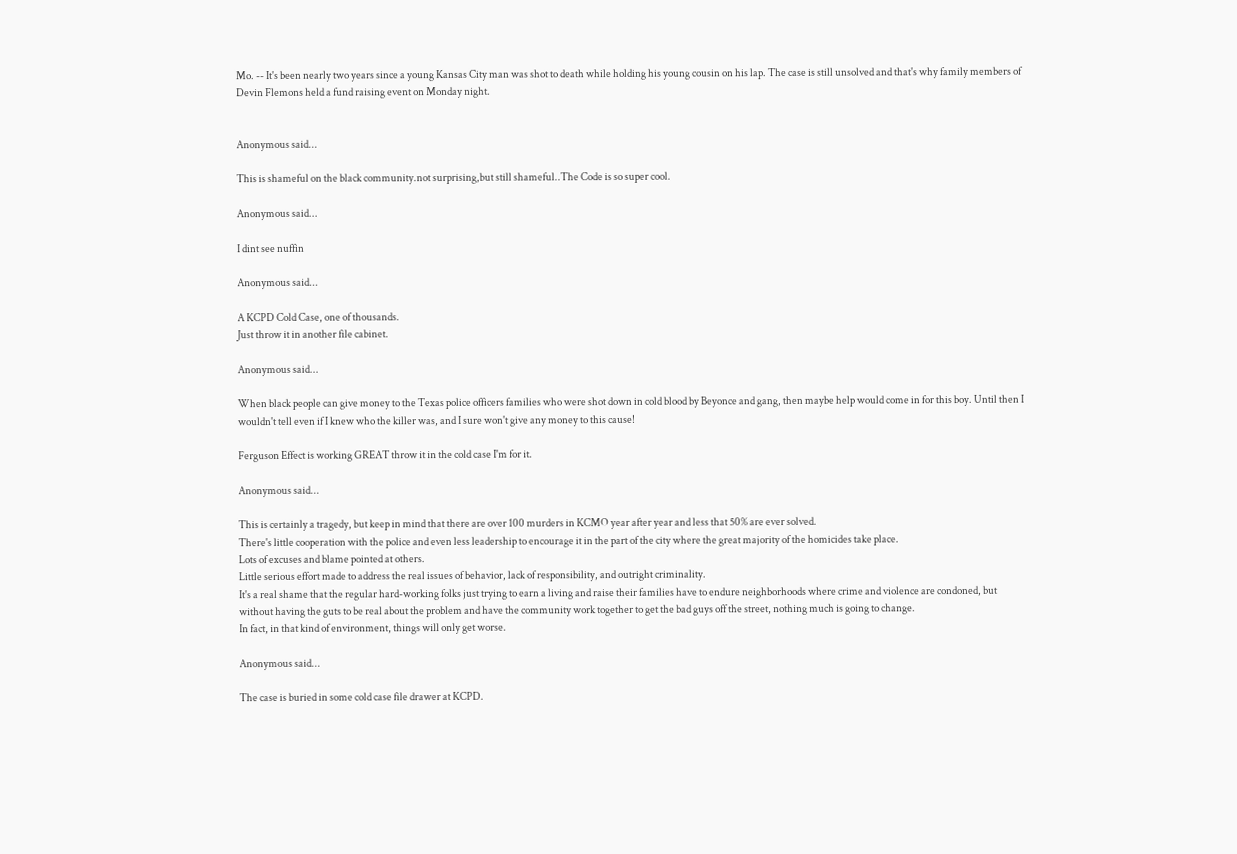Mo. -- It's been nearly two years since a young Kansas City man was shot to death while holding his young cousin on his lap. The case is still unsolved and that's why family members of Devin Flemons held a fund raising event on Monday night.


Anonymous said...

This is shameful on the black community.not surprising,but still shameful..The Code is so super cool.

Anonymous said...

I dint see nuffin

Anonymous said...

A KCPD Cold Case, one of thousands.
Just throw it in another file cabinet.

Anonymous said...

When black people can give money to the Texas police officers families who were shot down in cold blood by Beyonce and gang, then maybe help would come in for this boy. Until then I wouldn't tell even if I knew who the killer was, and I sure won't give any money to this cause!

Ferguson Effect is working GREAT throw it in the cold case I'm for it.

Anonymous said...

This is certainly a tragedy, but keep in mind that there are over 100 murders in KCMO year after year and less that 50% are ever solved.
There's little cooperation with the police and even less leadership to encourage it in the part of the city where the great majority of the homicides take place.
Lots of excuses and blame pointed at others.
Little serious effort made to address the real issues of behavior, lack of responsibility, and outright criminality.
It's a real shame that the regular hard-working folks just trying to earn a living and raise their families have to endure neighborhoods where crime and violence are condoned, but without having the guts to be real about the problem and have the community work together to get the bad guys off the street, nothing much is going to change.
In fact, in that kind of environment, things will only get worse.

Anonymous said...

The case is buried in some cold case file drawer at KCPD.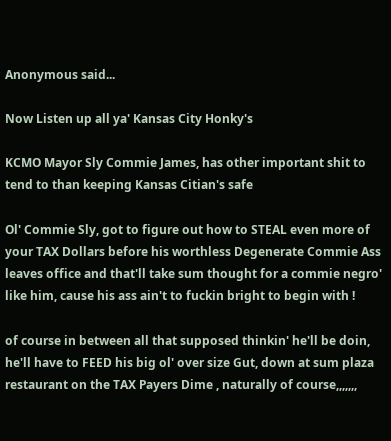Anonymous said...

Now Listen up all ya' Kansas City Honky's

KCMO Mayor Sly Commie James, has other important shit to tend to than keeping Kansas Citian's safe

Ol' Commie Sly, got to figure out how to STEAL even more of your TAX Dollars before his worthless Degenerate Commie Ass leaves office and that'll take sum thought for a commie negro' like him, cause his ass ain't to fuckin bright to begin with !

of course in between all that supposed thinkin' he'll be doin, he'll have to FEED his big ol' over size Gut, down at sum plaza restaurant on the TAX Payers Dime , naturally of course,,,,,,,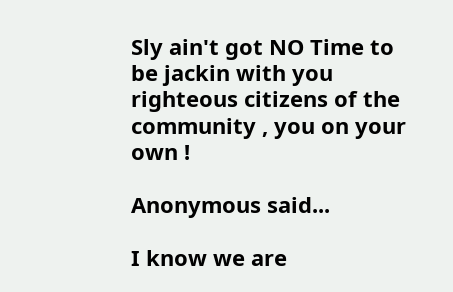Sly ain't got NO Time to be jackin with you righteous citizens of the community , you on your own !

Anonymous said...

I know we are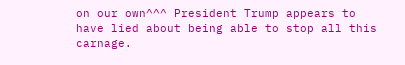on our own^^^ President Trump appears to have lied about being able to stop all this carnage.